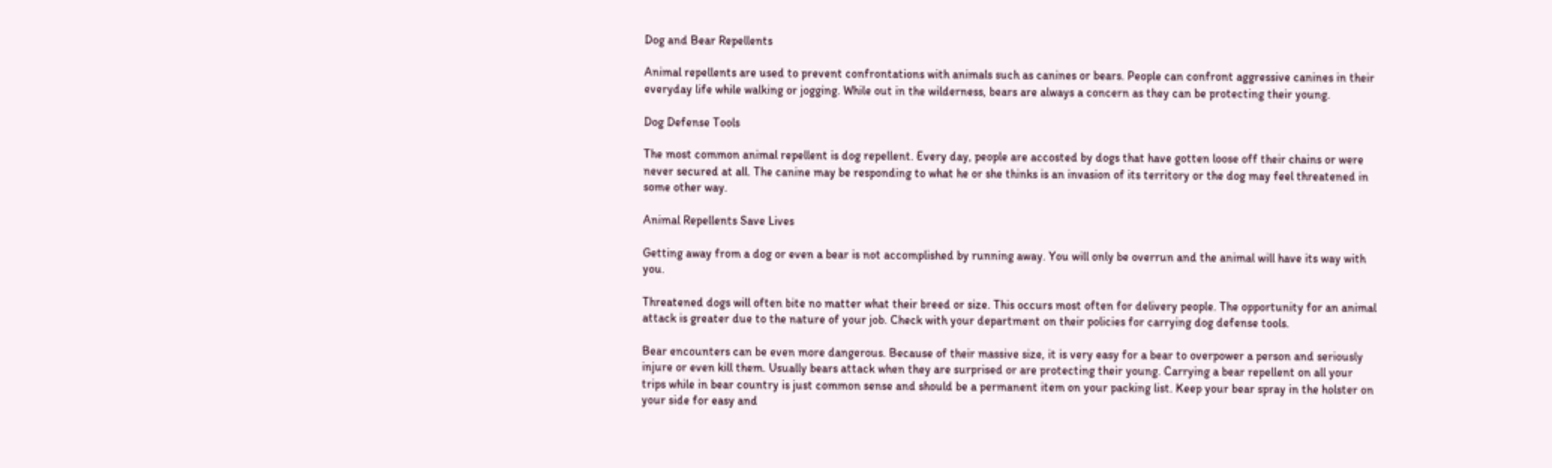Dog and Bear Repellents

Animal repellents are used to prevent confrontations with animals such as canines or bears. People can confront aggressive canines in their everyday life while walking or jogging. While out in the wilderness, bears are always a concern as they can be protecting their young.

Dog Defense Tools

The most common animal repellent is dog repellent. Every day, people are accosted by dogs that have gotten loose off their chains or were never secured at all. The canine may be responding to what he or she thinks is an invasion of its territory or the dog may feel threatened in some other way.

Animal Repellents Save Lives

Getting away from a dog or even a bear is not accomplished by running away. You will only be overrun and the animal will have its way with you.

Threatened dogs will often bite no matter what their breed or size. This occurs most often for delivery people. The opportunity for an animal attack is greater due to the nature of your job. Check with your department on their policies for carrying dog defense tools.

Bear encounters can be even more dangerous. Because of their massive size, it is very easy for a bear to overpower a person and seriously injure or even kill them. Usually bears attack when they are surprised or are protecting their young. Carrying a bear repellent on all your trips while in bear country is just common sense and should be a permanent item on your packing list. Keep your bear spray in the holster on your side for easy and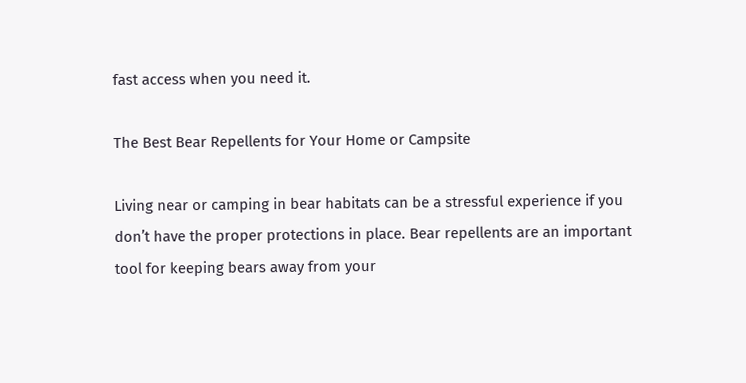fast access when you need it.

The Best Bear Repellents for Your Home or Campsite

Living near or camping in bear habitats can be a stressful experience if you don’t have the proper protections in place. Bear repellents are an important tool for keeping bears away from your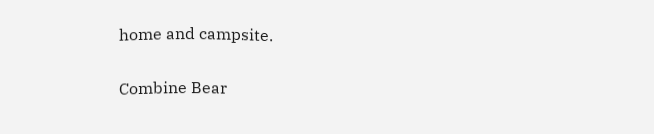home and campsite.

Combine Bear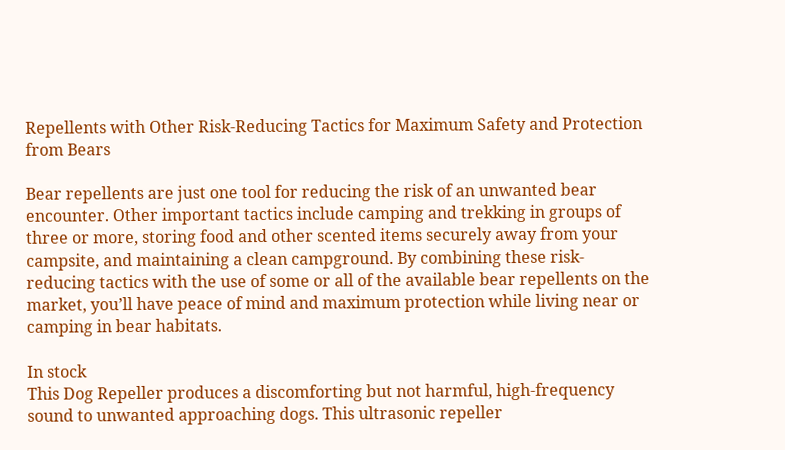Repellents with Other Risk-Reducing Tactics for Maximum Safety and Protection from Bears

Bear repellents are just one tool for reducing the risk of an unwanted bear encounter. Other important tactics include camping and trekking in groups of three or more, storing food and other scented items securely away from your campsite, and maintaining a clean campground. By combining these risk-reducing tactics with the use of some or all of the available bear repellents on the market, you’ll have peace of mind and maximum protection while living near or camping in bear habitats.

In stock
This Dog Repeller produces a discomforting but not harmful, high-frequency sound to unwanted approaching dogs. This ultrasonic repeller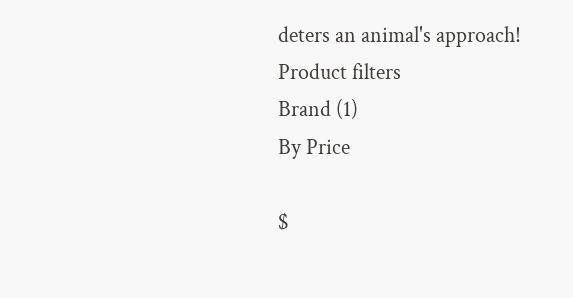deters an animal's approach!
Product filters
Brand (1)
By Price

$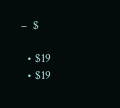–  $

  • $19
  • $19